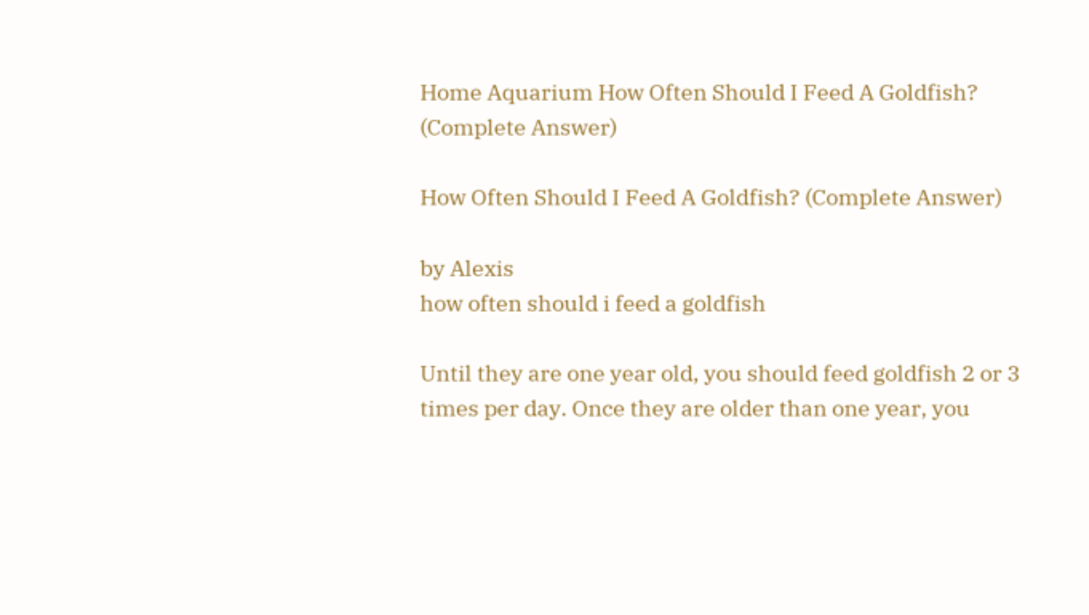Home Aquarium How Often Should I Feed A Goldfish? (Complete Answer)

How Often Should I Feed A Goldfish? (Complete Answer)

by Alexis
how often should i feed a goldfish

Until they are one year old, you should feed goldfish 2 or 3 times per day. Once they are older than one year, you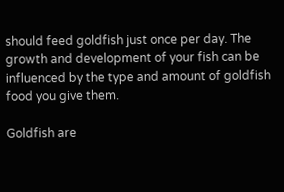should feed goldfish just once per day. The growth and development of your fish can be influenced by the type and amount of goldfish food you give them.

Goldfish are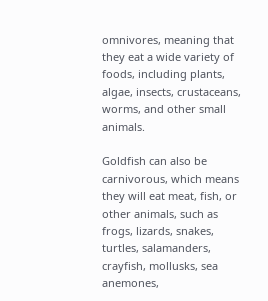omnivores, meaning that they eat a wide variety of foods, including plants, algae, insects, crustaceans, worms, and other small animals.

Goldfish can also be carnivorous, which means they will eat meat, fish, or other animals, such as frogs, lizards, snakes, turtles, salamanders, crayfish, mollusks, sea anemones,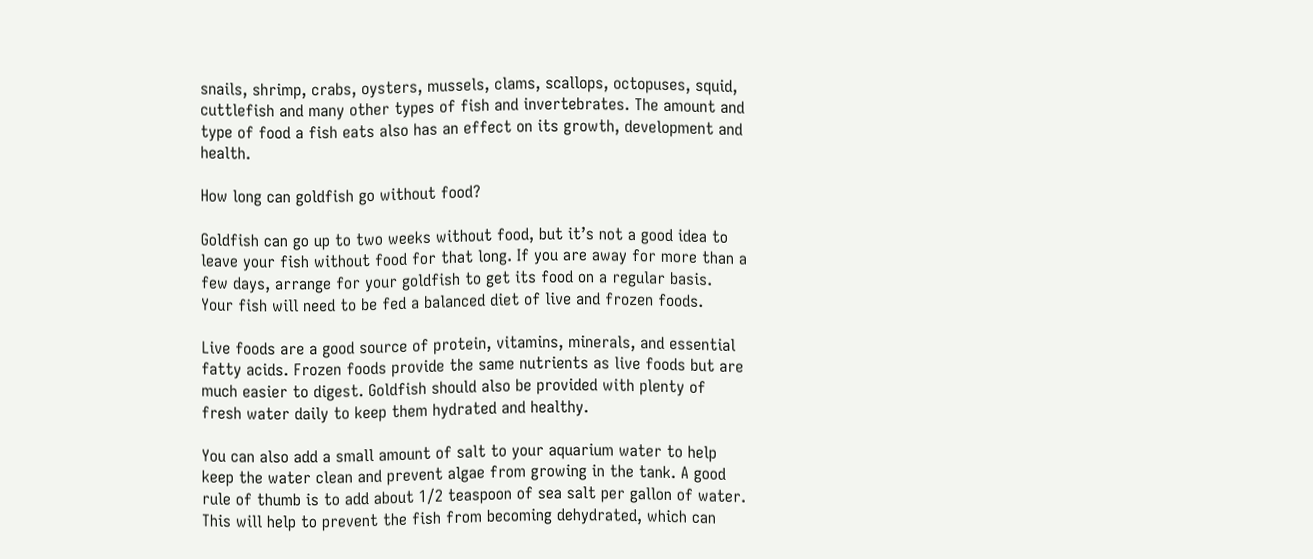snails, shrimp, crabs, oysters, mussels, clams, scallops, octopuses, squid, cuttlefish and many other types of fish and invertebrates. The amount and type of food a fish eats also has an effect on its growth, development and health.

How long can goldfish go without food?

Goldfish can go up to two weeks without food, but it’s not a good idea to leave your fish without food for that long. If you are away for more than a few days, arrange for your goldfish to get its food on a regular basis. Your fish will need to be fed a balanced diet of live and frozen foods.

Live foods are a good source of protein, vitamins, minerals, and essential fatty acids. Frozen foods provide the same nutrients as live foods but are much easier to digest. Goldfish should also be provided with plenty of fresh water daily to keep them hydrated and healthy.

You can also add a small amount of salt to your aquarium water to help keep the water clean and prevent algae from growing in the tank. A good rule of thumb is to add about 1/2 teaspoon of sea salt per gallon of water. This will help to prevent the fish from becoming dehydrated, which can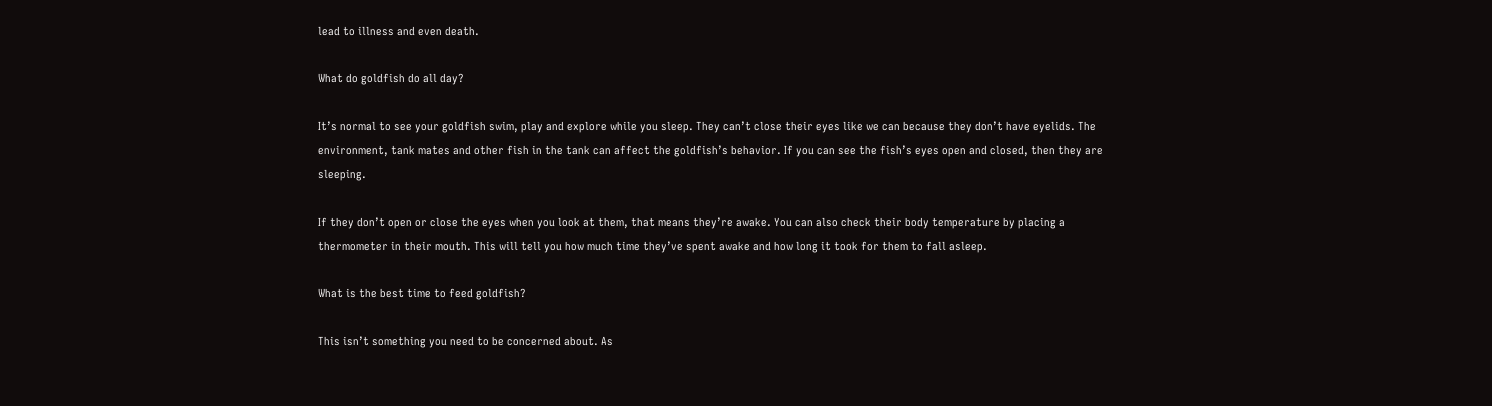lead to illness and even death.

What do goldfish do all day?

It’s normal to see your goldfish swim, play and explore while you sleep. They can’t close their eyes like we can because they don’t have eyelids. The environment, tank mates and other fish in the tank can affect the goldfish’s behavior. If you can see the fish’s eyes open and closed, then they are sleeping.

If they don’t open or close the eyes when you look at them, that means they’re awake. You can also check their body temperature by placing a thermometer in their mouth. This will tell you how much time they’ve spent awake and how long it took for them to fall asleep.

What is the best time to feed goldfish?

This isn’t something you need to be concerned about. As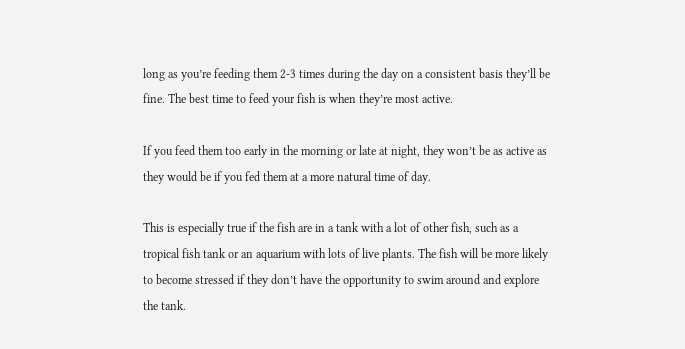long as you’re feeding them 2-3 times during the day on a consistent basis they’ll be fine. The best time to feed your fish is when they’re most active.

If you feed them too early in the morning or late at night, they won’t be as active as they would be if you fed them at a more natural time of day.

This is especially true if the fish are in a tank with a lot of other fish, such as a tropical fish tank or an aquarium with lots of live plants. The fish will be more likely to become stressed if they don’t have the opportunity to swim around and explore the tank.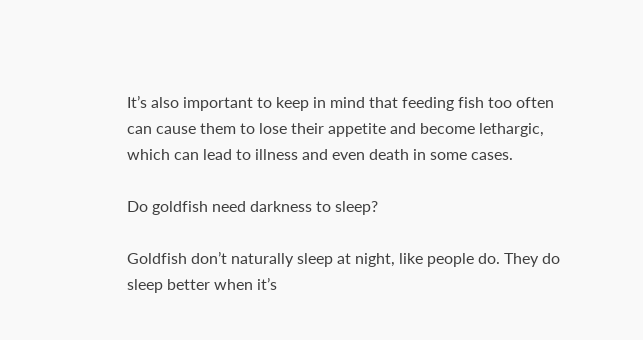It’s also important to keep in mind that feeding fish too often can cause them to lose their appetite and become lethargic, which can lead to illness and even death in some cases.

Do goldfish need darkness to sleep?

Goldfish don’t naturally sleep at night, like people do. They do sleep better when it’s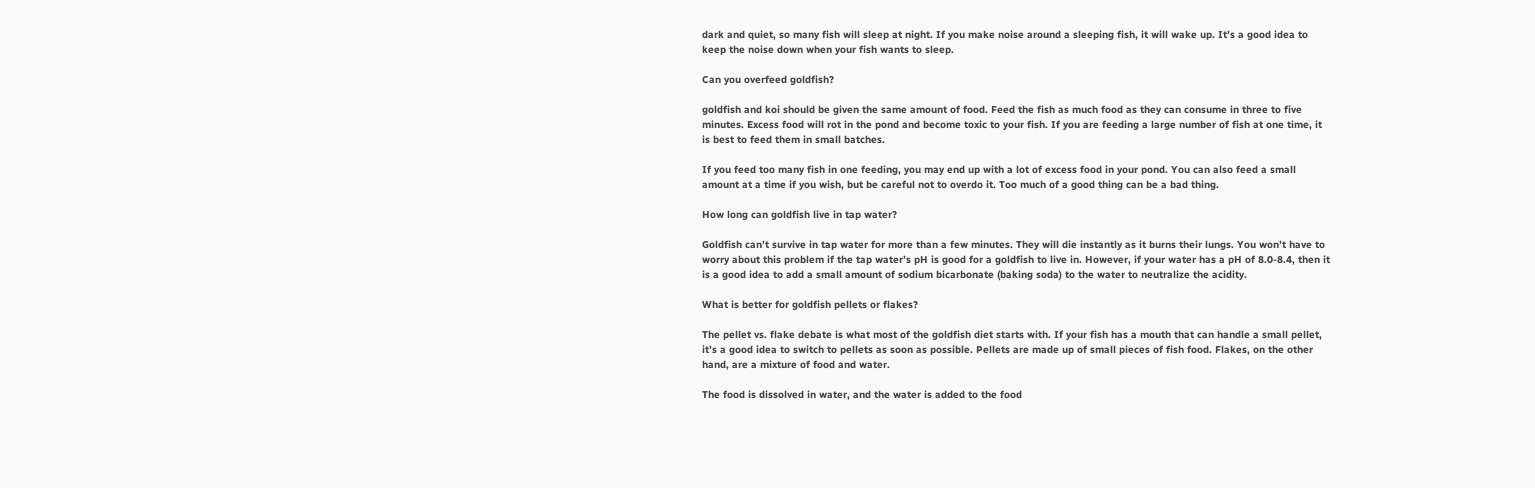dark and quiet, so many fish will sleep at night. If you make noise around a sleeping fish, it will wake up. It’s a good idea to keep the noise down when your fish wants to sleep.

Can you overfeed goldfish?

goldfish and koi should be given the same amount of food. Feed the fish as much food as they can consume in three to five minutes. Excess food will rot in the pond and become toxic to your fish. If you are feeding a large number of fish at one time, it is best to feed them in small batches.

If you feed too many fish in one feeding, you may end up with a lot of excess food in your pond. You can also feed a small amount at a time if you wish, but be careful not to overdo it. Too much of a good thing can be a bad thing.

How long can goldfish live in tap water?

Goldfish can’t survive in tap water for more than a few minutes. They will die instantly as it burns their lungs. You won’t have to worry about this problem if the tap water’s pH is good for a goldfish to live in. However, if your water has a pH of 8.0-8.4, then it is a good idea to add a small amount of sodium bicarbonate (baking soda) to the water to neutralize the acidity.

What is better for goldfish pellets or flakes?

The pellet vs. flake debate is what most of the goldfish diet starts with. If your fish has a mouth that can handle a small pellet, it’s a good idea to switch to pellets as soon as possible. Pellets are made up of small pieces of fish food. Flakes, on the other hand, are a mixture of food and water.

The food is dissolved in water, and the water is added to the food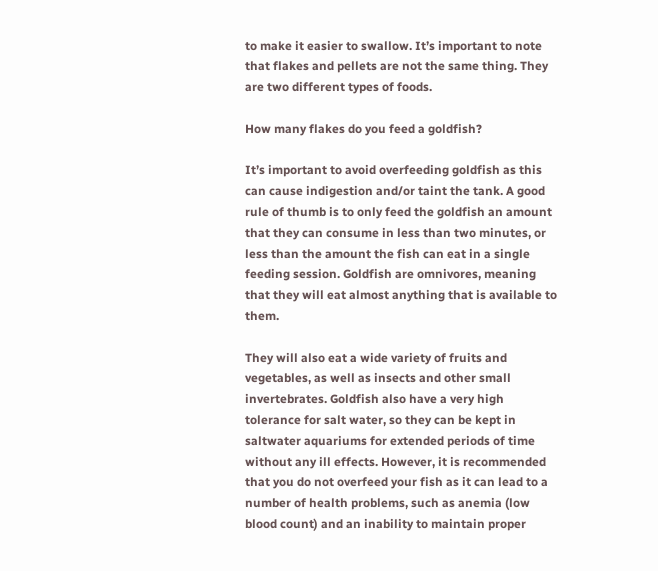to make it easier to swallow. It’s important to note that flakes and pellets are not the same thing. They are two different types of foods.

How many flakes do you feed a goldfish?

It’s important to avoid overfeeding goldfish as this can cause indigestion and/or taint the tank. A good rule of thumb is to only feed the goldfish an amount that they can consume in less than two minutes, or less than the amount the fish can eat in a single feeding session. Goldfish are omnivores, meaning that they will eat almost anything that is available to them.

They will also eat a wide variety of fruits and vegetables, as well as insects and other small invertebrates. Goldfish also have a very high tolerance for salt water, so they can be kept in saltwater aquariums for extended periods of time without any ill effects. However, it is recommended that you do not overfeed your fish as it can lead to a number of health problems, such as anemia (low blood count) and an inability to maintain proper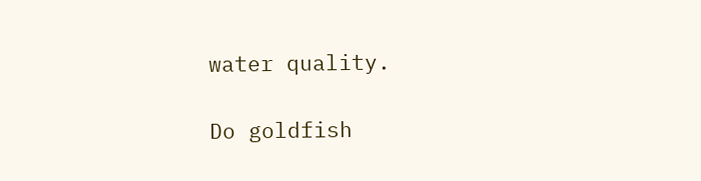water quality.

Do goldfish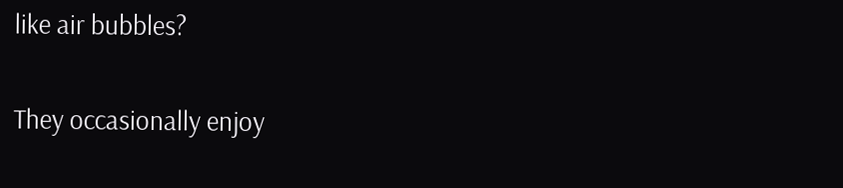like air bubbles?

They occasionally enjoy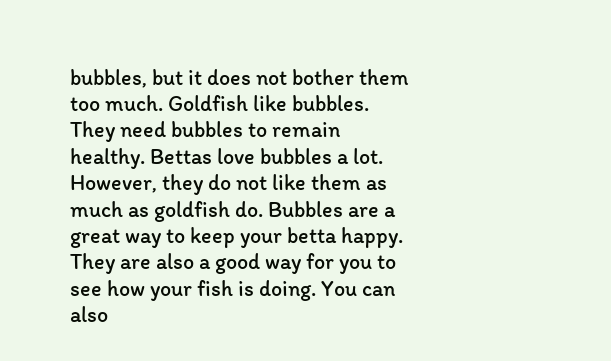bubbles, but it does not bother them too much. Goldfish like bubbles. They need bubbles to remain healthy. Bettas love bubbles a lot. However, they do not like them as much as goldfish do. Bubbles are a great way to keep your betta happy. They are also a good way for you to see how your fish is doing. You can also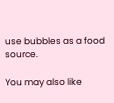use bubbles as a food source.

You may also like